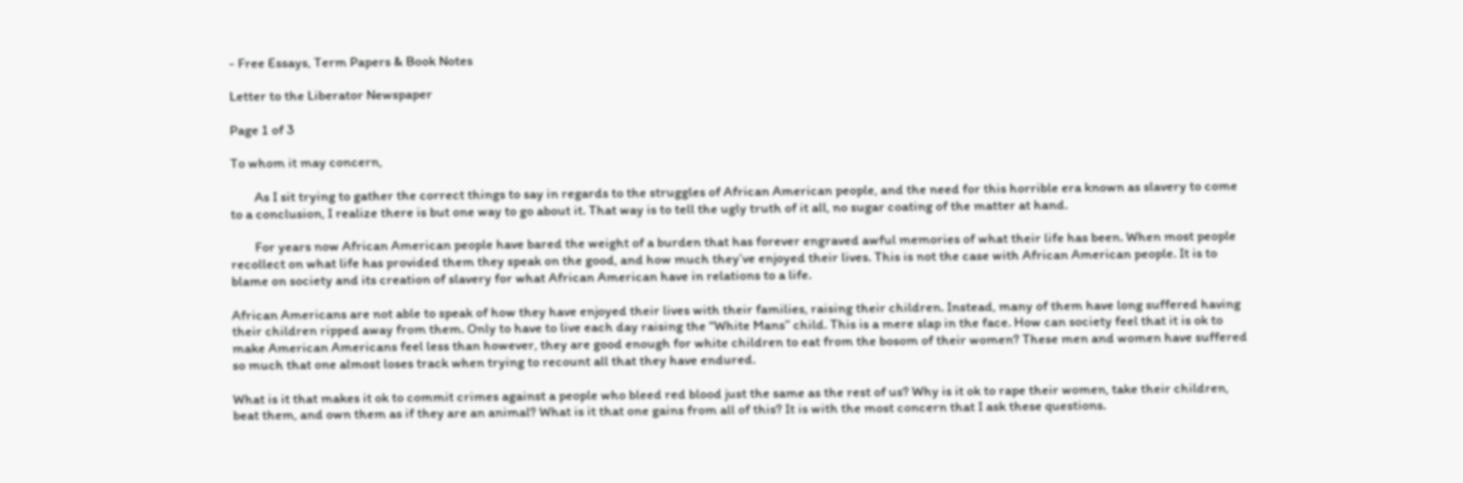- Free Essays, Term Papers & Book Notes

Letter to the Liberator Newspaper

Page 1 of 3

To whom it may concern,

        As I sit trying to gather the correct things to say in regards to the struggles of African American people, and the need for this horrible era known as slavery to come to a conclusion, I realize there is but one way to go about it. That way is to tell the ugly truth of it all, no sugar coating of the matter at hand.

        For years now African American people have bared the weight of a burden that has forever engraved awful memories of what their life has been. When most people recollect on what life has provided them they speak on the good, and how much they’ve enjoyed their lives. This is not the case with African American people. It is to blame on society and its creation of slavery for what African American have in relations to a life.

African Americans are not able to speak of how they have enjoyed their lives with their families, raising their children. Instead, many of them have long suffered having their children ripped away from them. Only to have to live each day raising the “White Mans” child. This is a mere slap in the face. How can society feel that it is ok to make American Americans feel less than however, they are good enough for white children to eat from the bosom of their women? These men and women have suffered so much that one almost loses track when trying to recount all that they have endured.

What is it that makes it ok to commit crimes against a people who bleed red blood just the same as the rest of us? Why is it ok to rape their women, take their children, beat them, and own them as if they are an animal? What is it that one gains from all of this? It is with the most concern that I ask these questions.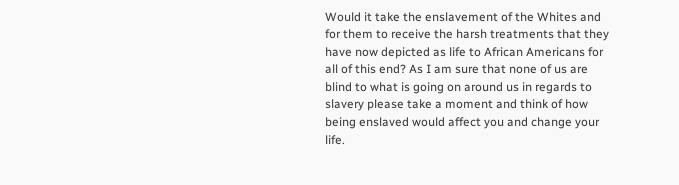Would it take the enslavement of the Whites and for them to receive the harsh treatments that they have now depicted as life to African Americans for all of this end? As I am sure that none of us are blind to what is going on around us in regards to slavery please take a moment and think of how being enslaved would affect you and change your life.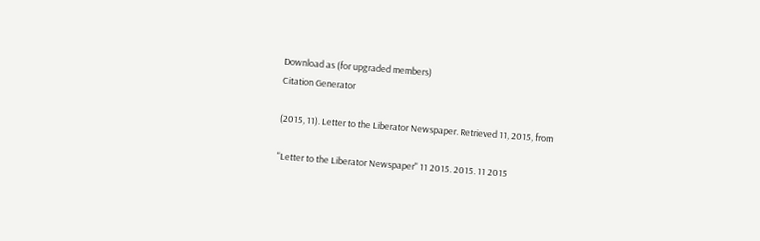Download as (for upgraded members)
Citation Generator

(2015, 11). Letter to the Liberator Newspaper. Retrieved 11, 2015, from

"Letter to the Liberator Newspaper" 11 2015. 2015. 11 2015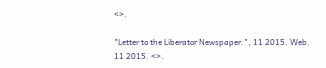<>.

"Letter to the Liberator Newspaper.", 11 2015. Web. 11 2015. <>.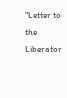"Letter to the Liberator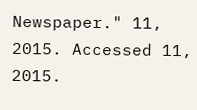Newspaper." 11, 2015. Accessed 11, 2015.